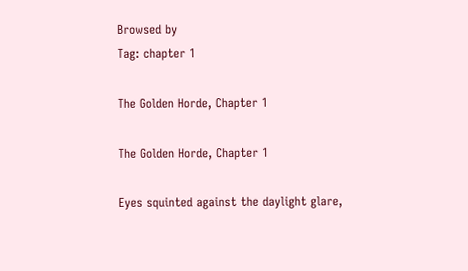Browsed by
Tag: chapter 1

The Golden Horde, Chapter 1

The Golden Horde, Chapter 1

Eyes squinted against the daylight glare,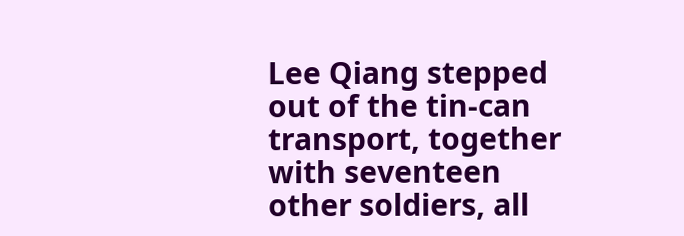Lee Qiang stepped out of the tin-can transport, together with seventeen other soldiers, all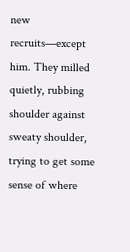new recruits—except him. They milled quietly, rubbing shoulder against sweaty shoulder, trying to get some sense of where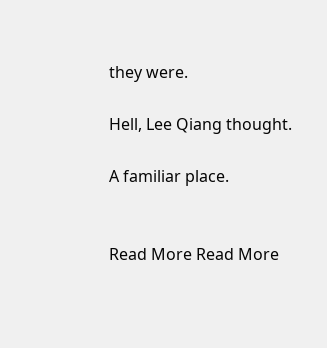they were.

Hell, Lee Qiang thought.

A familiar place.


Read More Read More